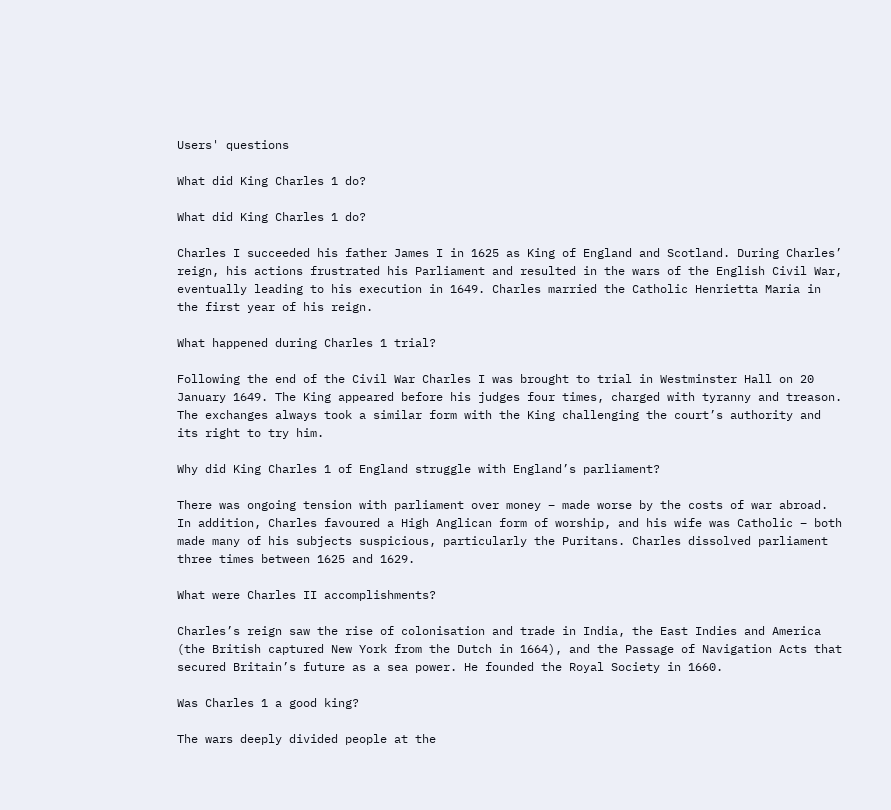Users' questions

What did King Charles 1 do?

What did King Charles 1 do?

Charles I succeeded his father James I in 1625 as King of England and Scotland. During Charles’ reign, his actions frustrated his Parliament and resulted in the wars of the English Civil War, eventually leading to his execution in 1649. Charles married the Catholic Henrietta Maria in the first year of his reign.

What happened during Charles 1 trial?

Following the end of the Civil War Charles I was brought to trial in Westminster Hall on 20 January 1649. The King appeared before his judges four times, charged with tyranny and treason. The exchanges always took a similar form with the King challenging the court’s authority and its right to try him.

Why did King Charles 1 of England struggle with England’s parliament?

There was ongoing tension with parliament over money – made worse by the costs of war abroad. In addition, Charles favoured a High Anglican form of worship, and his wife was Catholic – both made many of his subjects suspicious, particularly the Puritans. Charles dissolved parliament three times between 1625 and 1629.

What were Charles II accomplishments?

Charles’s reign saw the rise of colonisation and trade in India, the East Indies and America (the British captured New York from the Dutch in 1664), and the Passage of Navigation Acts that secured Britain’s future as a sea power. He founded the Royal Society in 1660.

Was Charles 1 a good king?

The wars deeply divided people at the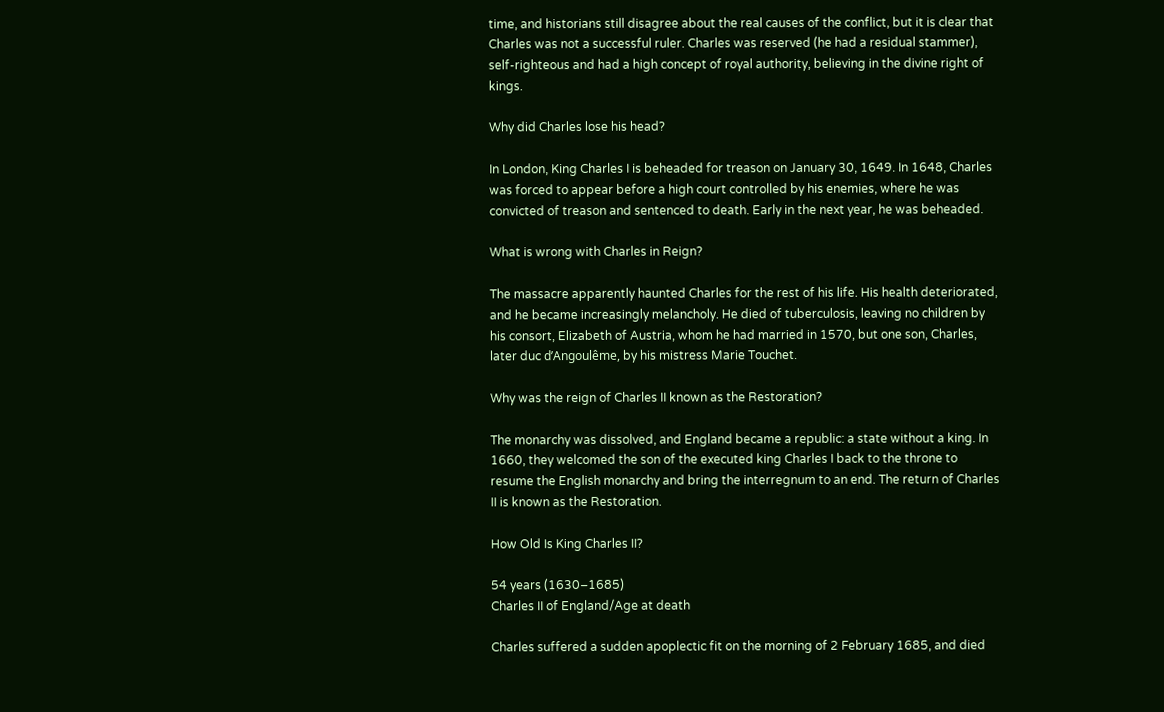time, and historians still disagree about the real causes of the conflict, but it is clear that Charles was not a successful ruler. Charles was reserved (he had a residual stammer), self-righteous and had a high concept of royal authority, believing in the divine right of kings.

Why did Charles lose his head?

In London, King Charles I is beheaded for treason on January 30, 1649. In 1648, Charles was forced to appear before a high court controlled by his enemies, where he was convicted of treason and sentenced to death. Early in the next year, he was beheaded.

What is wrong with Charles in Reign?

The massacre apparently haunted Charles for the rest of his life. His health deteriorated, and he became increasingly melancholy. He died of tuberculosis, leaving no children by his consort, Elizabeth of Austria, whom he had married in 1570, but one son, Charles, later duc d’Angoulême, by his mistress Marie Touchet.

Why was the reign of Charles II known as the Restoration?

The monarchy was dissolved, and England became a republic: a state without a king. In 1660, they welcomed the son of the executed king Charles I back to the throne to resume the English monarchy and bring the interregnum to an end. The return of Charles II is known as the Restoration.

How Old Is King Charles II?

54 years (1630–1685)
Charles II of England/Age at death

Charles suffered a sudden apoplectic fit on the morning of 2 February 1685, and died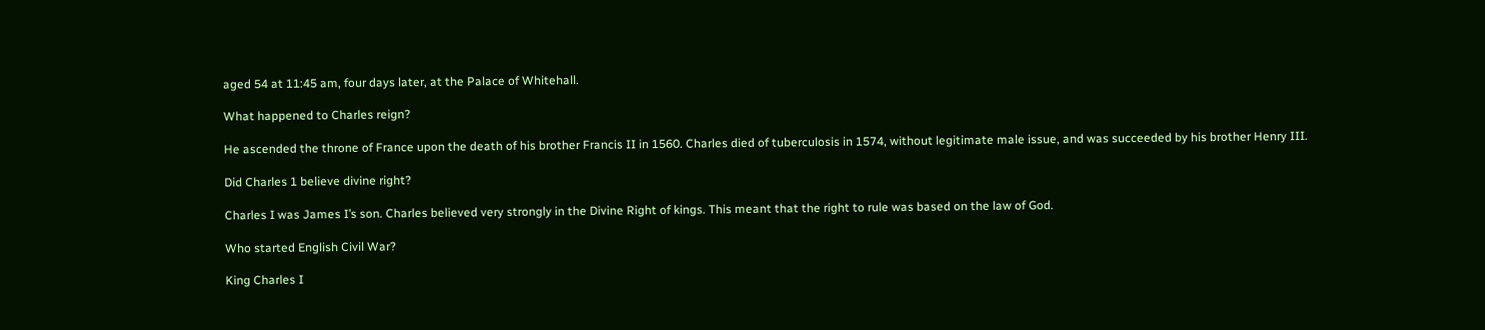aged 54 at 11:45 am, four days later, at the Palace of Whitehall.

What happened to Charles reign?

He ascended the throne of France upon the death of his brother Francis II in 1560. Charles died of tuberculosis in 1574, without legitimate male issue, and was succeeded by his brother Henry III.

Did Charles 1 believe divine right?

Charles I was James I’s son. Charles believed very strongly in the Divine Right of kings. This meant that the right to rule was based on the law of God.

Who started English Civil War?

King Charles I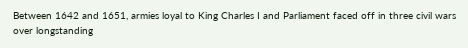Between 1642 and 1651, armies loyal to King Charles I and Parliament faced off in three civil wars over longstanding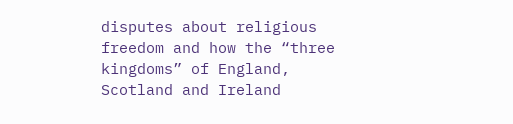disputes about religious freedom and how the “three kingdoms” of England, Scotland and Ireland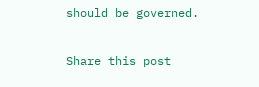should be governed.

Share this post